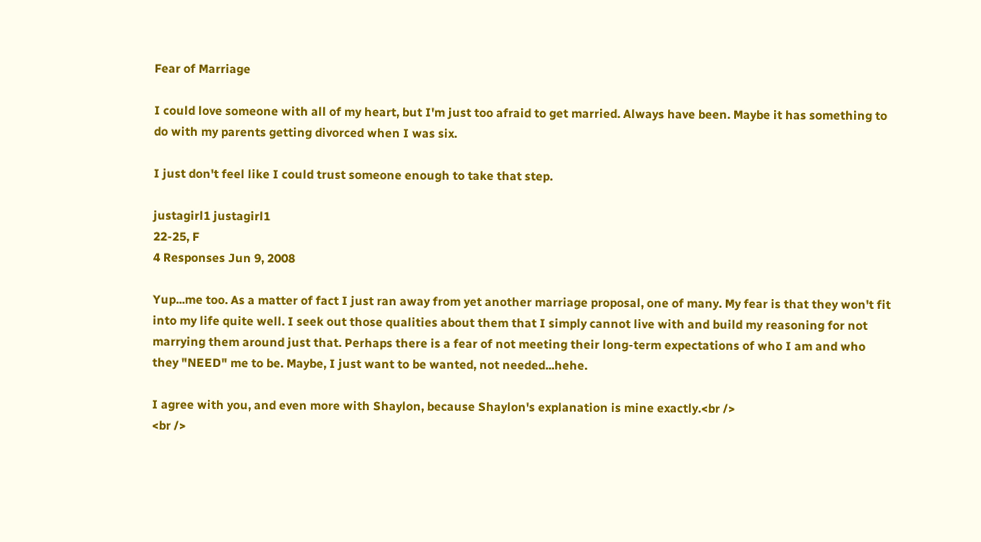Fear of Marriage

I could love someone with all of my heart, but I'm just too afraid to get married. Always have been. Maybe it has something to do with my parents getting divorced when I was six.

I just don't feel like I could trust someone enough to take that step.

justagirl1 justagirl1
22-25, F
4 Responses Jun 9, 2008

Yup...me too. As a matter of fact I just ran away from yet another marriage proposal, one of many. My fear is that they won't fit into my life quite well. I seek out those qualities about them that I simply cannot live with and build my reasoning for not marrying them around just that. Perhaps there is a fear of not meeting their long-term expectations of who I am and who they "NEED" me to be. Maybe, I just want to be wanted, not needed...hehe.

I agree with you, and even more with Shaylon, because Shaylon's explanation is mine exactly.<br />
<br />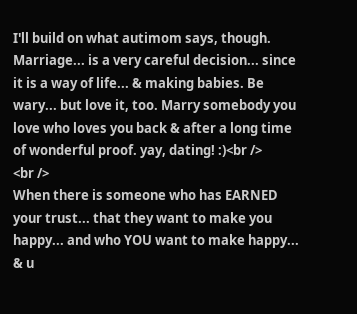I'll build on what autimom says, though. Marriage... is a very careful decision... since it is a way of life... & making babies. Be wary... but love it, too. Marry somebody you love who loves you back & after a long time of wonderful proof. yay, dating! :)<br />
<br />
When there is someone who has EARNED your trust... that they want to make you happy... and who YOU want to make happy... & u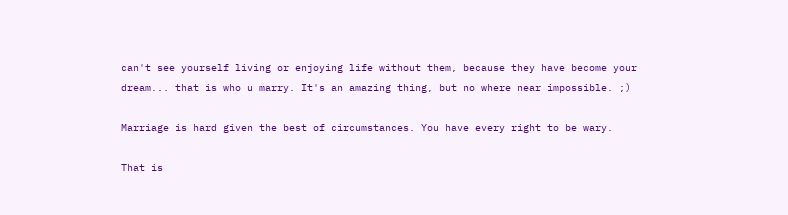can't see yourself living or enjoying life without them, because they have become your dream... that is who u marry. It's an amazing thing, but no where near impossible. ;)

Marriage is hard given the best of circumstances. You have every right to be wary.

That is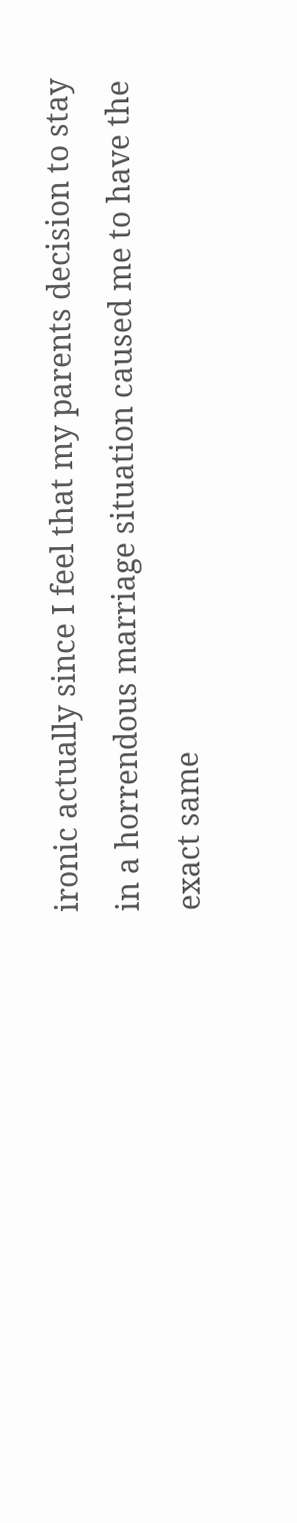ironic actually since I feel that my parents decision to stay in a horrendous marriage situation caused me to have the exact same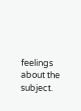feelings about the subject.